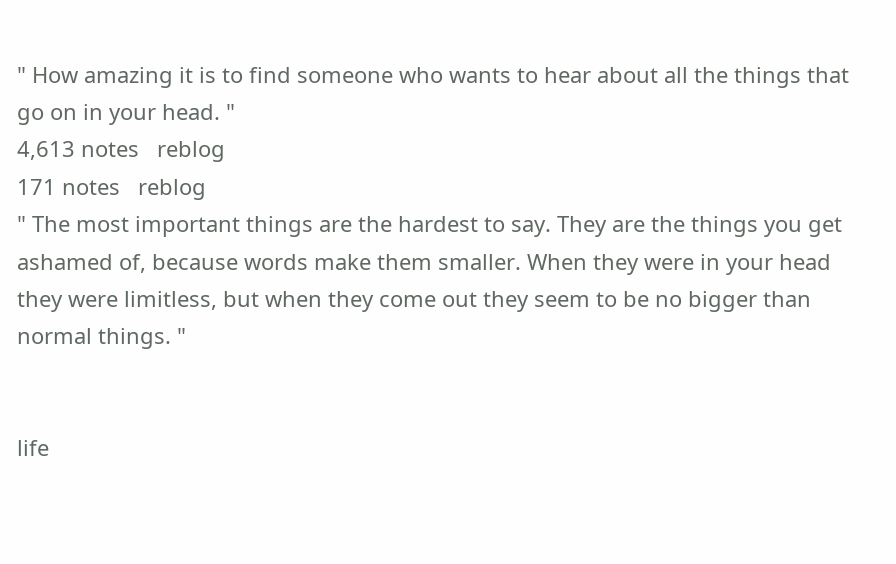" How amazing it is to find someone who wants to hear about all the things that go on in your head. "
4,613 notes   reblog
171 notes   reblog
" The most important things are the hardest to say. They are the things you get ashamed of, because words make them smaller. When they were in your head they were limitless, but when they come out they seem to be no bigger than normal things. "


life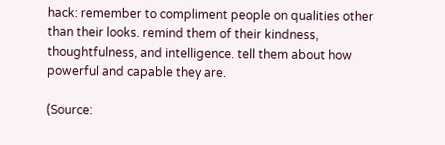hack: remember to compliment people on qualities other than their looks. remind them of their kindness, thoughtfulness, and intelligence. tell them about how powerful and capable they are.

(Source: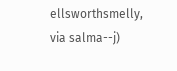ellsworthsmelly, via salma--j)